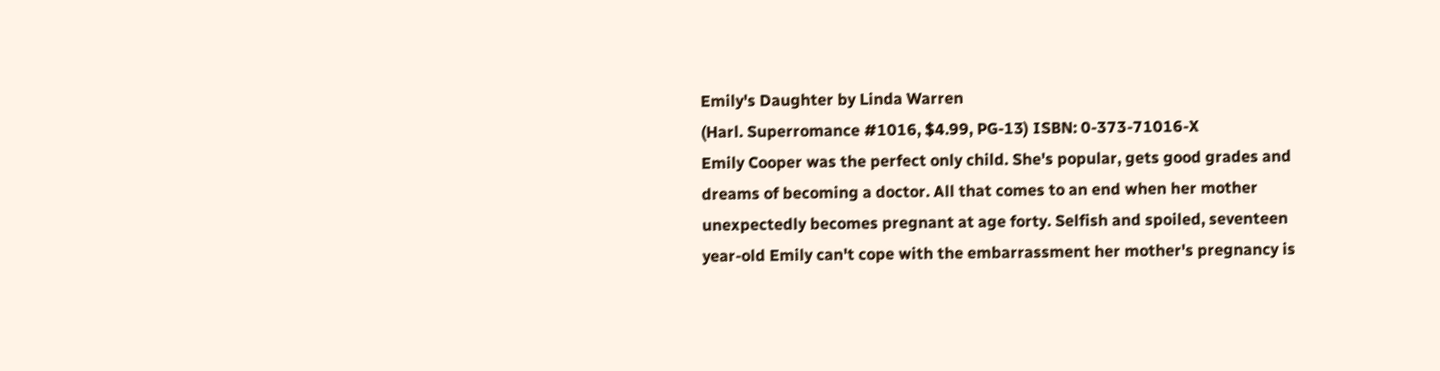Emily's Daughter by Linda Warren
(Harl. Superromance #1016, $4.99, PG-13) ISBN: 0-373-71016-X
Emily Cooper was the perfect only child. She's popular, gets good grades and dreams of becoming a doctor. All that comes to an end when her mother unexpectedly becomes pregnant at age forty. Selfish and spoiled, seventeen year-old Emily can't cope with the embarrassment her mother's pregnancy is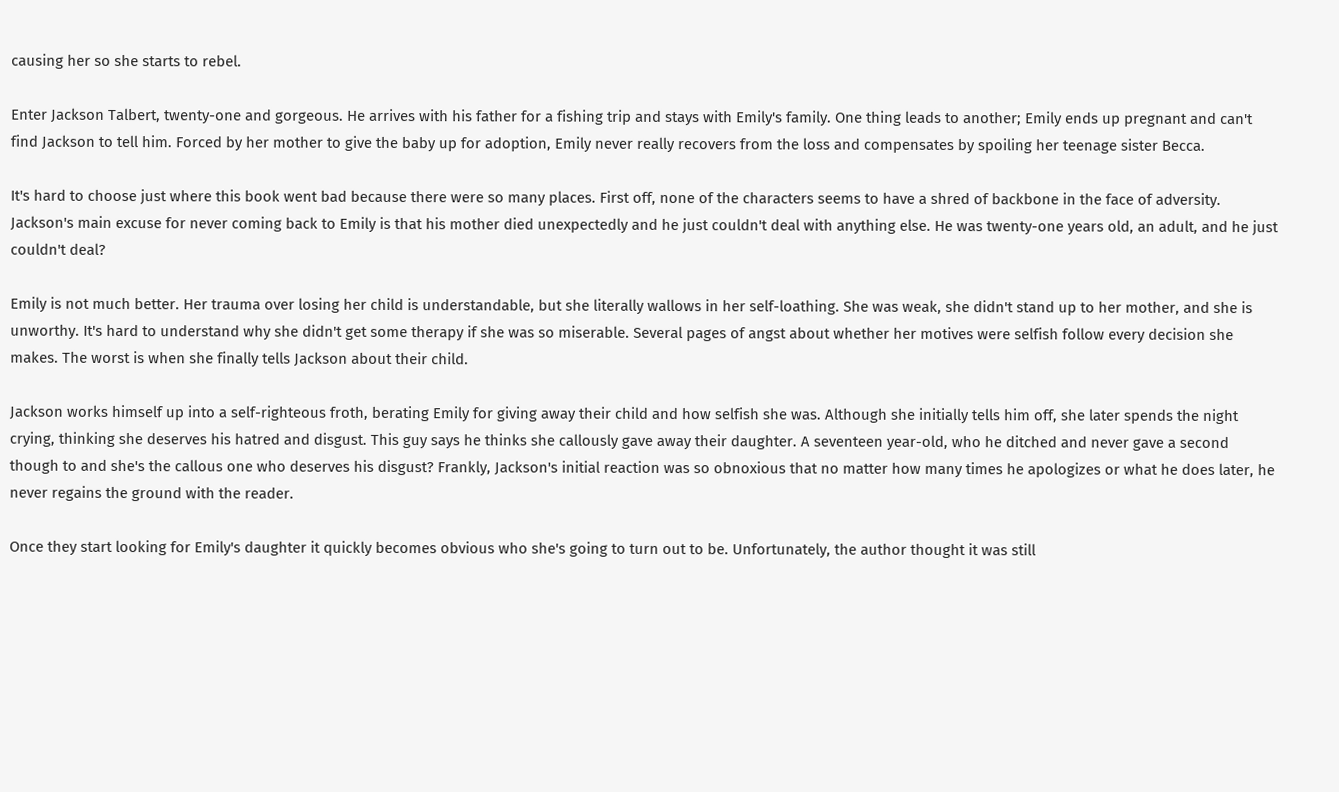causing her so she starts to rebel.

Enter Jackson Talbert, twenty-one and gorgeous. He arrives with his father for a fishing trip and stays with Emily's family. One thing leads to another; Emily ends up pregnant and can't find Jackson to tell him. Forced by her mother to give the baby up for adoption, Emily never really recovers from the loss and compensates by spoiling her teenage sister Becca.

It's hard to choose just where this book went bad because there were so many places. First off, none of the characters seems to have a shred of backbone in the face of adversity. Jackson's main excuse for never coming back to Emily is that his mother died unexpectedly and he just couldn't deal with anything else. He was twenty-one years old, an adult, and he just couldn't deal?

Emily is not much better. Her trauma over losing her child is understandable, but she literally wallows in her self-loathing. She was weak, she didn't stand up to her mother, and she is unworthy. It's hard to understand why she didn't get some therapy if she was so miserable. Several pages of angst about whether her motives were selfish follow every decision she makes. The worst is when she finally tells Jackson about their child.

Jackson works himself up into a self-righteous froth, berating Emily for giving away their child and how selfish she was. Although she initially tells him off, she later spends the night crying, thinking she deserves his hatred and disgust. This guy says he thinks she callously gave away their daughter. A seventeen year-old, who he ditched and never gave a second though to and she's the callous one who deserves his disgust? Frankly, Jackson's initial reaction was so obnoxious that no matter how many times he apologizes or what he does later, he never regains the ground with the reader.

Once they start looking for Emily's daughter it quickly becomes obvious who she's going to turn out to be. Unfortunately, the author thought it was still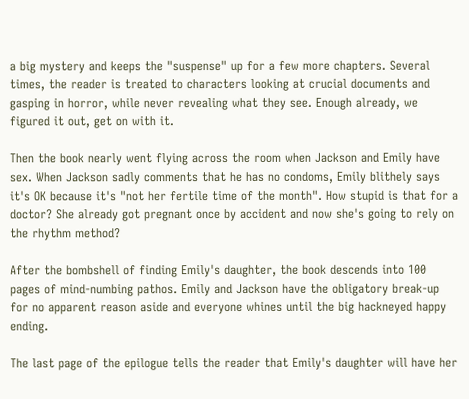a big mystery and keeps the "suspense" up for a few more chapters. Several times, the reader is treated to characters looking at crucial documents and gasping in horror, while never revealing what they see. Enough already, we figured it out, get on with it.

Then the book nearly went flying across the room when Jackson and Emily have sex. When Jackson sadly comments that he has no condoms, Emily blithely says it's OK because it's "not her fertile time of the month". How stupid is that for a doctor? She already got pregnant once by accident and now she's going to rely on the rhythm method?

After the bombshell of finding Emily's daughter, the book descends into 100 pages of mind-numbing pathos. Emily and Jackson have the obligatory break-up for no apparent reason aside and everyone whines until the big hackneyed happy ending.

The last page of the epilogue tells the reader that Emily's daughter will have her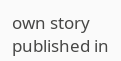own story published in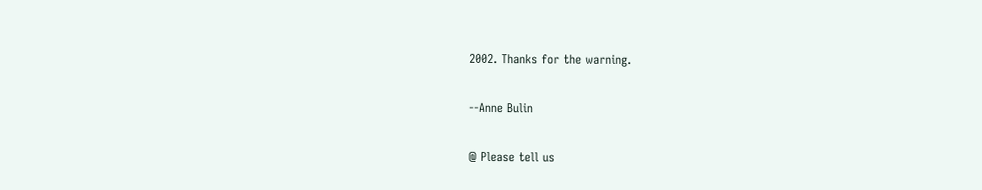2002. Thanks for the warning.

--Anne Bulin

@ Please tell us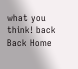what you think! back Back Home